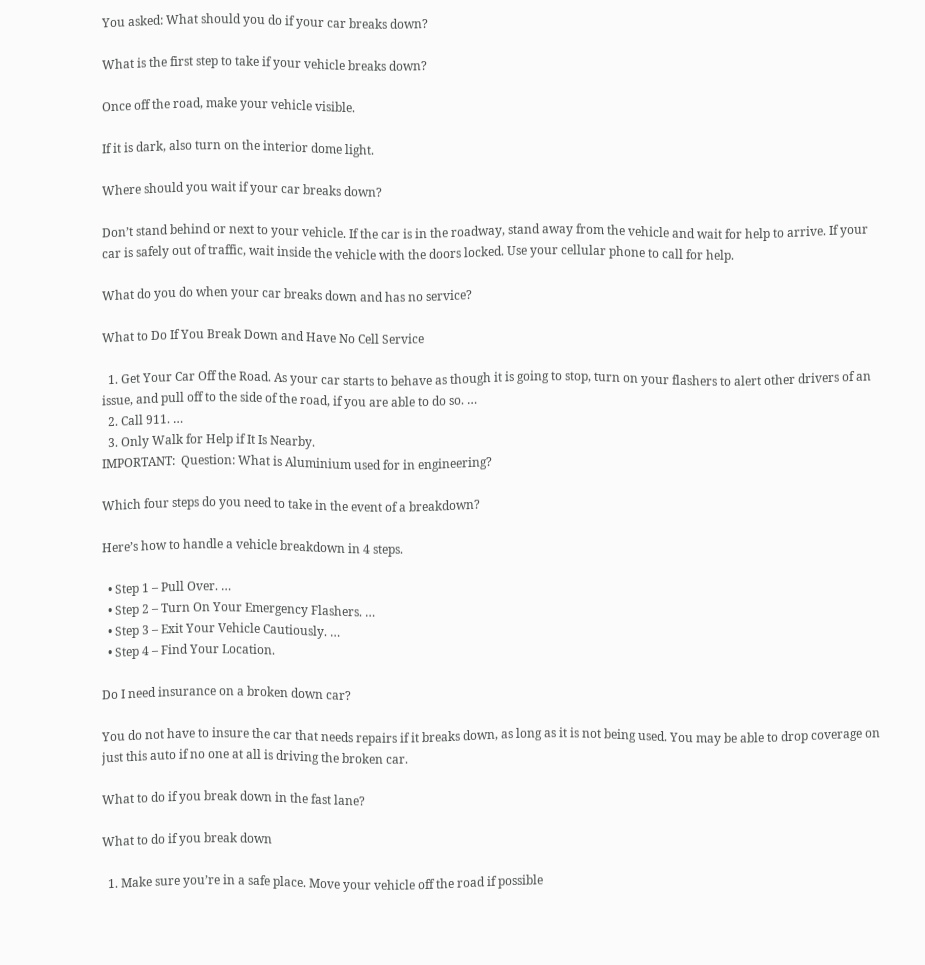You asked: What should you do if your car breaks down?

What is the first step to take if your vehicle breaks down?

Once off the road, make your vehicle visible.

If it is dark, also turn on the interior dome light.

Where should you wait if your car breaks down?

Don’t stand behind or next to your vehicle. If the car is in the roadway, stand away from the vehicle and wait for help to arrive. If your car is safely out of traffic, wait inside the vehicle with the doors locked. Use your cellular phone to call for help.

What do you do when your car breaks down and has no service?

What to Do If You Break Down and Have No Cell Service

  1. Get Your Car Off the Road. As your car starts to behave as though it is going to stop, turn on your flashers to alert other drivers of an issue, and pull off to the side of the road, if you are able to do so. …
  2. Call 911. …
  3. Only Walk for Help if It Is Nearby.
IMPORTANT:  Question: What is Aluminium used for in engineering?

Which four steps do you need to take in the event of a breakdown?

Here’s how to handle a vehicle breakdown in 4 steps.

  • Step 1 – Pull Over. …
  • Step 2 – Turn On Your Emergency Flashers. …
  • Step 3 – Exit Your Vehicle Cautiously. …
  • Step 4 – Find Your Location.

Do I need insurance on a broken down car?

You do not have to insure the car that needs repairs if it breaks down, as long as it is not being used. You may be able to drop coverage on just this auto if no one at all is driving the broken car.

What to do if you break down in the fast lane?

What to do if you break down

  1. Make sure you’re in a safe place. Move your vehicle off the road if possible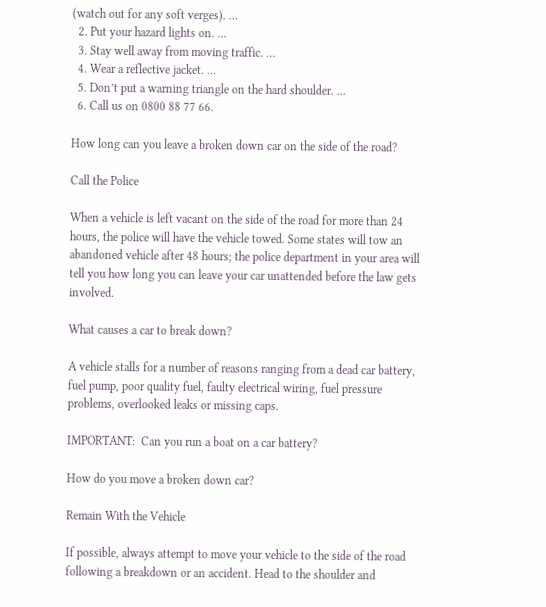(watch out for any soft verges). …
  2. Put your hazard lights on. …
  3. Stay well away from moving traffic. …
  4. Wear a reflective jacket. …
  5. Don’t put a warning triangle on the hard shoulder. …
  6. Call us on 0800 88 77 66.

How long can you leave a broken down car on the side of the road?

Call the Police

When a vehicle is left vacant on the side of the road for more than 24 hours, the police will have the vehicle towed. Some states will tow an abandoned vehicle after 48 hours; the police department in your area will tell you how long you can leave your car unattended before the law gets involved.

What causes a car to break down?

A vehicle stalls for a number of reasons ranging from a dead car battery, fuel pump, poor quality fuel, faulty electrical wiring, fuel pressure problems, overlooked leaks or missing caps.

IMPORTANT:  Can you run a boat on a car battery?

How do you move a broken down car?

Remain With the Vehicle

If possible, always attempt to move your vehicle to the side of the road following a breakdown or an accident. Head to the shoulder and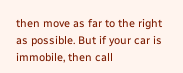then move as far to the right as possible. But if your car is immobile, then call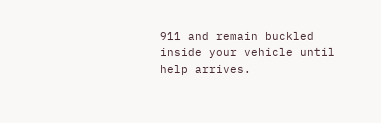911 and remain buckled inside your vehicle until help arrives.